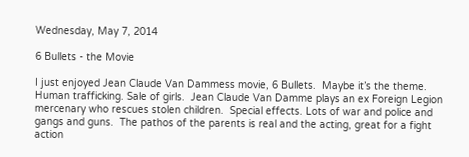Wednesday, May 7, 2014

6 Bullets - the Movie

I just enjoyed Jean Claude Van Dammess movie, 6 Bullets.  Maybe it’s the theme.  Human trafficking. Sale of girls.  Jean Claude Van Damme plays an ex Foreign Legion mercenary who rescues stolen children.  Special effects. Lots of war and police and gangs and guns.  The pathos of the parents is real and the acting, great for a fight action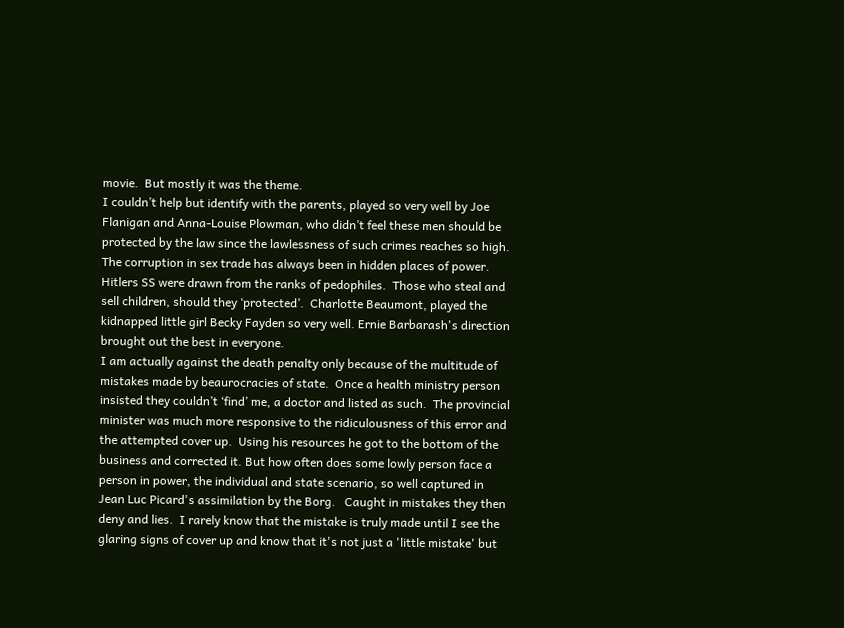movie.  But mostly it was the theme.
I couldn’t help but identify with the parents, played so very well by Joe Flanigan and Anna-Louise Plowman, who didn’t feel these men should be protected by the law since the lawlessness of such crimes reaches so high.  The corruption in sex trade has always been in hidden places of power.  Hitlers SS were drawn from the ranks of pedophiles.  Those who steal and sell children, should they ‘protected’.  Charlotte Beaumont, played the kidnapped little girl Becky Fayden so very well. Ernie Barbarash's direction brought out the best in everyone.
I am actually against the death penalty only because of the multitude of mistakes made by beaurocracies of state.  Once a health ministry person insisted they couldn’t ‘find’ me, a doctor and listed as such.  The provincial minister was much more responsive to the ridiculousness of this error and the attempted cover up.  Using his resources he got to the bottom of the business and corrected it. But how often does some lowly person face a person in power, the individual and state scenario, so well captured in Jean Luc Picard's assimilation by the Borg.   Caught in mistakes they then deny and lies.  I rarely know that the mistake is truly made until I see the glaring signs of cover up and know that it's not just a 'little mistake' but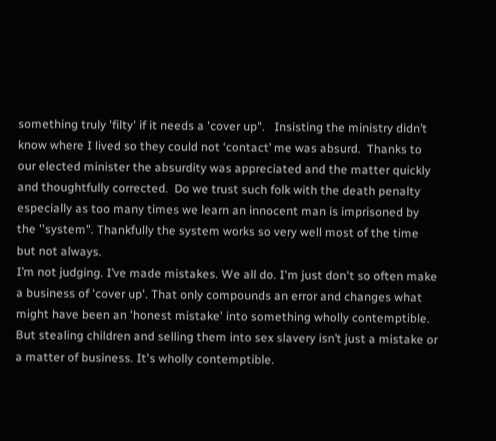something truly 'filty' if it needs a 'cover up".   Insisting the ministry didn’t know where I lived so they could not ‘contact’ me was absurd.  Thanks to our elected minister the absurdity was appreciated and the matter quickly and thoughtfully corrected.  Do we trust such folk with the death penalty especially as too many times we learn an innocent man is imprisoned by the ''system". Thankfully the system works so very well most of the time but not always.
I’m not judging. I’ve made mistakes. We all do. I'm just don't so often make a business of 'cover up'. That only compounds an error and changes what might have been an 'honest mistake' into something wholly contemptible.
But stealing children and selling them into sex slavery isn’t just a mistake or a matter of business. It's wholly contemptible.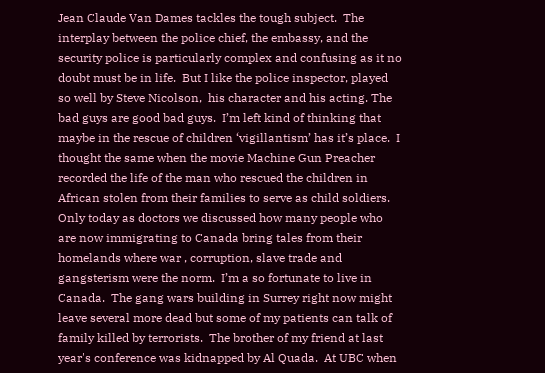Jean Claude Van Dames tackles the tough subject.  The interplay between the police chief, the embassy, and the security police is particularly complex and confusing as it no doubt must be in life.  But I like the police inspector, played so well by Steve Nicolson,  his character and his acting. The bad guys are good bad guys.  I’m left kind of thinking that maybe in the rescue of children ‘vigillantism’ has it’s place.  I thought the same when the movie Machine Gun Preacher recorded the life of the man who rescued the children in African stolen from their families to serve as child soldiers.
Only today as doctors we discussed how many people who are now immigrating to Canada bring tales from their homelands where war , corruption, slave trade and gangsterism were the norm.  I’m a so fortunate to live in Canada.  The gang wars building in Surrey right now might leave several more dead but some of my patients can talk of family killed by terrorists.  The brother of my friend at last year's conference was kidnapped by Al Quada.  At UBC when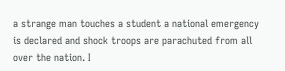a strange man touches a student a national emergency is declared and shock troops are parachuted from all over the nation. I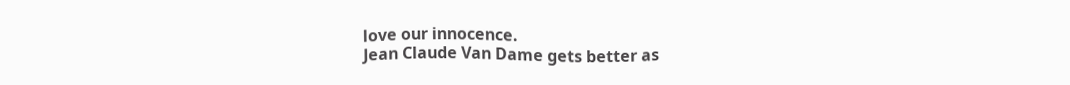love our innocence.
Jean Claude Van Dame gets better as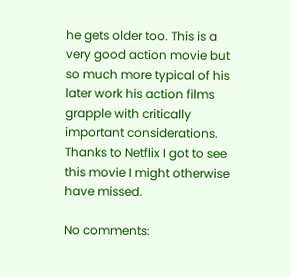he gets older too. This is a very good action movie but so much more typical of his later work his action films grapple with critically important considerations.  Thanks to Netflix I got to see this movie I might otherwise have missed.

No comments: